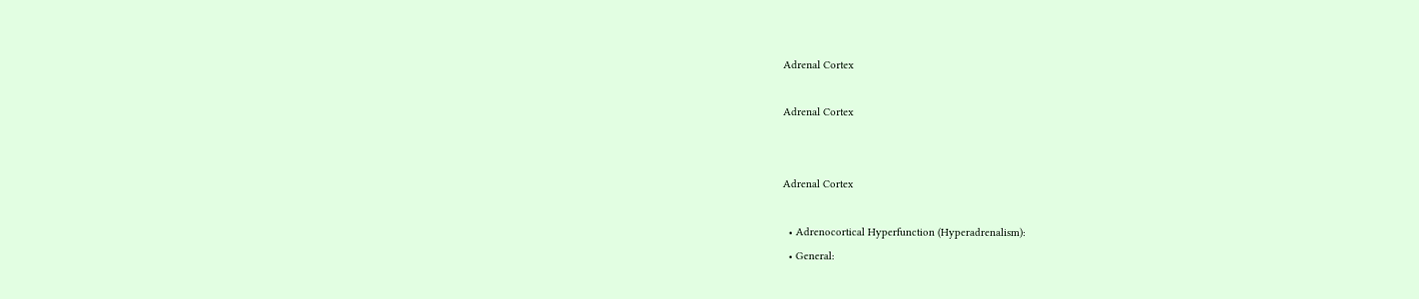Adrenal Cortex

Adrenal Cortex


Adrenal Cortex

  • Adrenocortical Hyperfunction (Hyperadrenalism):
  • General: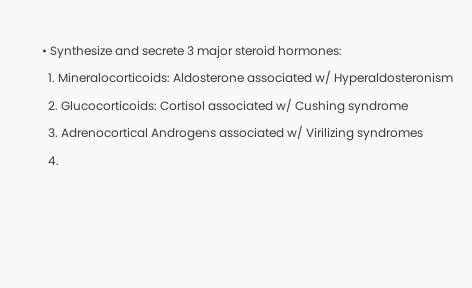• Synthesize and secrete 3 major steroid hormones:
  1. Mineralocorticoids: Aldosterone associated w/ Hyperaldosteronism
  2. Glucocorticoids: Cortisol associated w/ Cushing syndrome
  3. Adrenocortical Androgens associated w/ Virilizing syndromes
  4.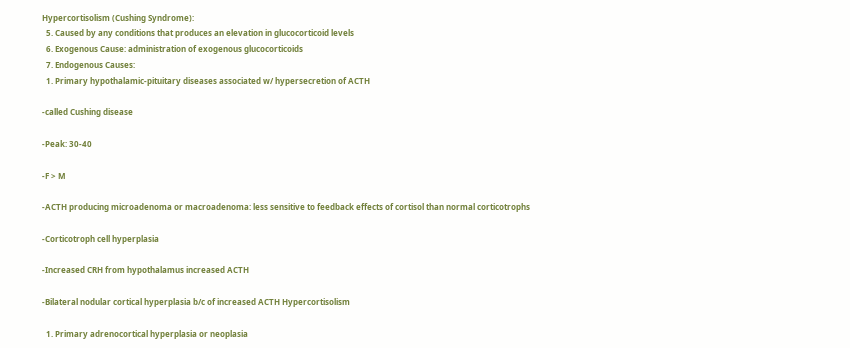Hypercortisolism (Cushing Syndrome):
  5. Caused by any conditions that produces an elevation in glucocorticoid levels
  6. Exogenous Cause: administration of exogenous glucocorticoids
  7. Endogenous Causes:
  1. Primary hypothalamic-pituitary diseases associated w/ hypersecretion of ACTH

-called Cushing disease

-Peak: 30-40

-F > M

-ACTH producing microadenoma or macroadenoma: less sensitive to feedback effects of cortisol than normal corticotrophs

-Corticotroph cell hyperplasia

-Increased CRH from hypothalamus increased ACTH

-Bilateral nodular cortical hyperplasia b/c of increased ACTH Hypercortisolism

  1. Primary adrenocortical hyperplasia or neoplasia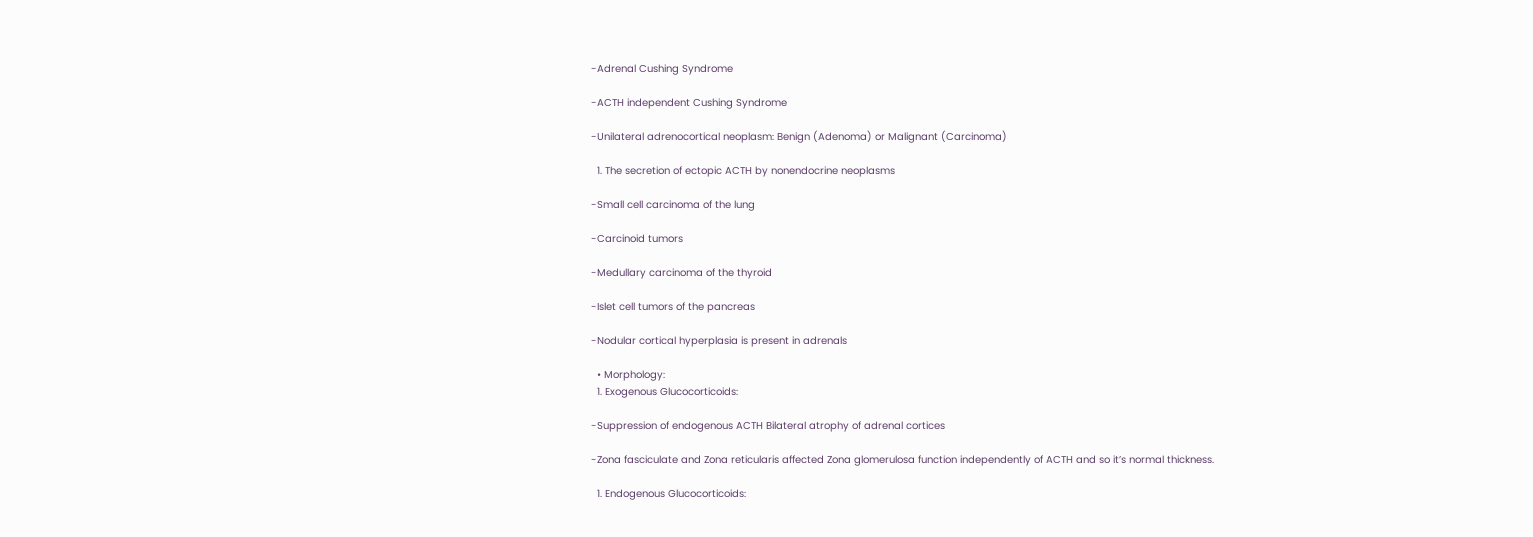-Adrenal Cushing Syndrome

-ACTH independent Cushing Syndrome

-Unilateral adrenocortical neoplasm: Benign (Adenoma) or Malignant (Carcinoma)

  1. The secretion of ectopic ACTH by nonendocrine neoplasms

-Small cell carcinoma of the lung

-Carcinoid tumors

-Medullary carcinoma of the thyroid

-Islet cell tumors of the pancreas

-Nodular cortical hyperplasia is present in adrenals

  • Morphology:
  1. Exogenous Glucocorticoids:

-Suppression of endogenous ACTH Bilateral atrophy of adrenal cortices

-Zona fasciculate and Zona reticularis affected Zona glomerulosa function independently of ACTH and so it’s normal thickness.

  1. Endogenous Glucocorticoids: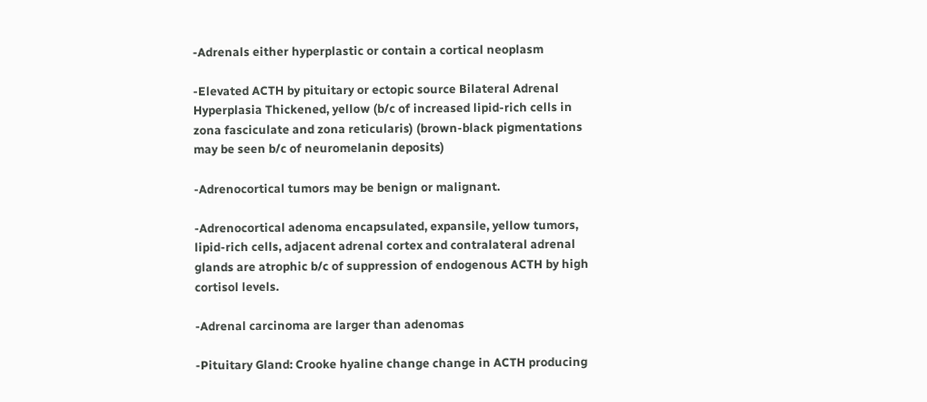-Adrenals either hyperplastic or contain a cortical neoplasm

-Elevated ACTH by pituitary or ectopic source Bilateral Adrenal Hyperplasia Thickened, yellow (b/c of increased lipid-rich cells in zona fasciculate and zona reticularis) (brown-black pigmentations may be seen b/c of neuromelanin deposits)

-Adrenocortical tumors may be benign or malignant.

-Adrenocortical adenoma encapsulated, expansile, yellow tumors, lipid-rich cells, adjacent adrenal cortex and contralateral adrenal glands are atrophic b/c of suppression of endogenous ACTH by high cortisol levels.

-Adrenal carcinoma are larger than adenomas

-Pituitary Gland: Crooke hyaline change change in ACTH producing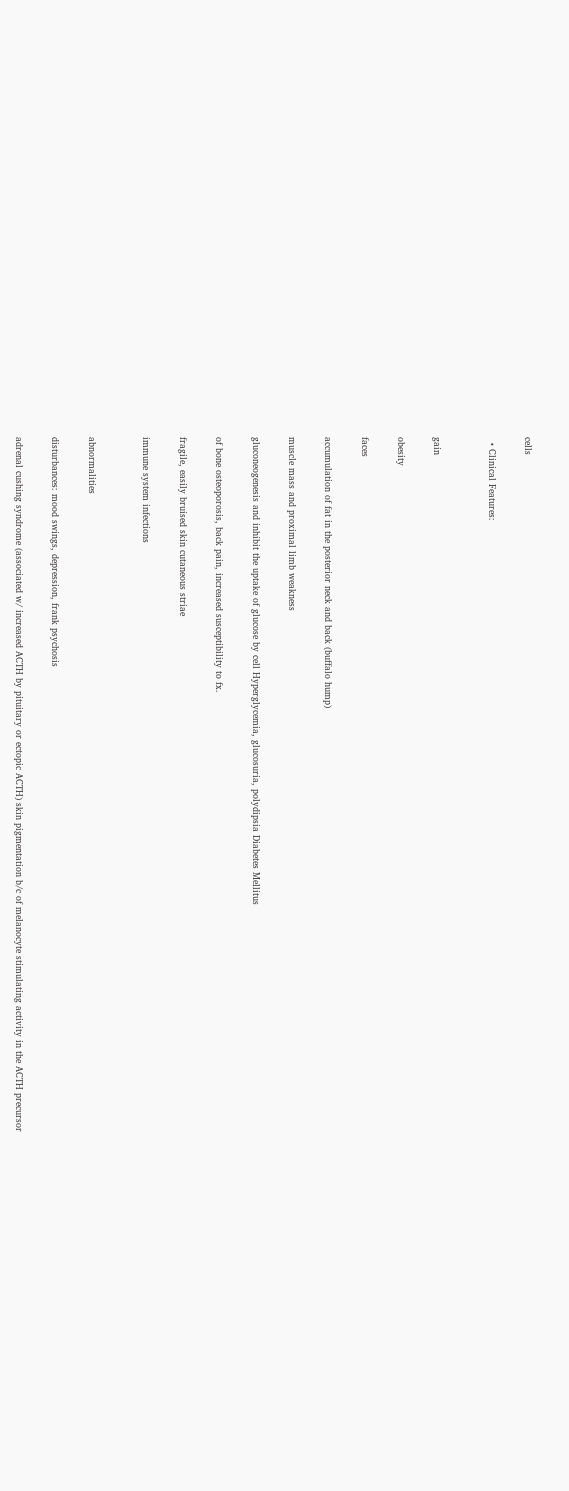cells

  • Clinical Features:


gain

obesity

faces

accumulation of fat in the posterior neck and back (buffalo hump)

muscle mass and proximal limb weakness

gluconeogenesis and inhibit the uptake of glucose by cell Hyperglycemia, glucosuria, polydipsia Diabetes Mellitus

of bone osteoporosis, back pain, increased susceptibility to fx.

fragile, easily bruised skin cutaneous striae

immune system infections


abnormalities

disturbances: mood swings, depression, frank psychosis

adrenal cushing syndrome (associated w/ increased ACTH by pituitary or ectopic ACTH) skin pigmentation b/c of melanocyte stimulating activity in the ACTH precursor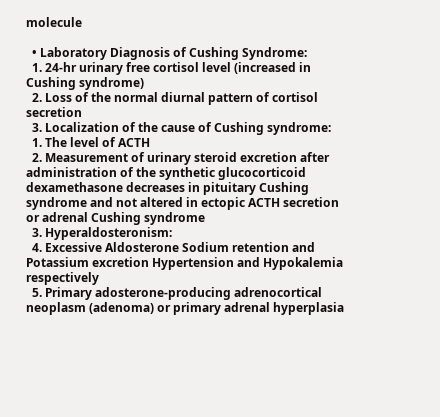molecule

  • Laboratory Diagnosis of Cushing Syndrome:
  1. 24-hr urinary free cortisol level (increased in Cushing syndrome)
  2. Loss of the normal diurnal pattern of cortisol secretion
  3. Localization of the cause of Cushing syndrome:
  1. The level of ACTH
  2. Measurement of urinary steroid excretion after administration of the synthetic glucocorticoid dexamethasone decreases in pituitary Cushing syndrome and not altered in ectopic ACTH secretion or adrenal Cushing syndrome
  3. Hyperaldosteronism:
  4. Excessive Aldosterone Sodium retention and Potassium excretion Hypertension and Hypokalemia respectively
  5. Primary adosterone-producing adrenocortical neoplasm (adenoma) or primary adrenal hyperplasia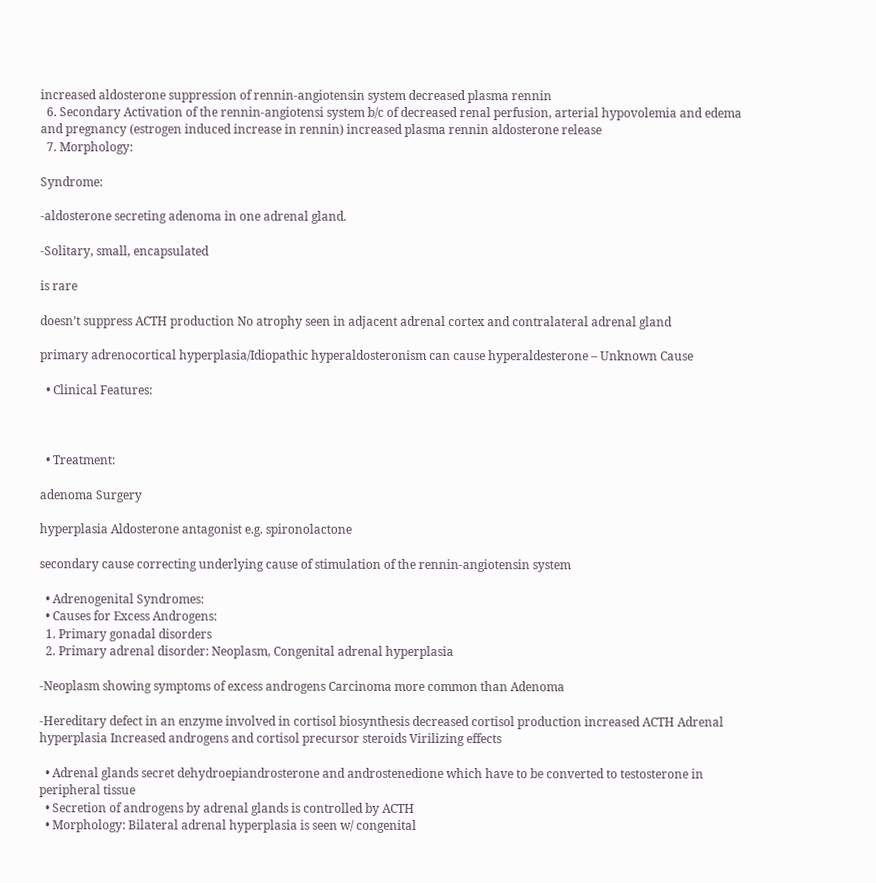increased aldosterone suppression of rennin-angiotensin system decreased plasma rennin
  6. Secondary Activation of the rennin-angiotensi system b/c of decreased renal perfusion, arterial hypovolemia and edema and pregnancy (estrogen induced increase in rennin) increased plasma rennin aldosterone release
  7. Morphology:

Syndrome:

-aldosterone secreting adenoma in one adrenal gland.

-Solitary, small, encapsulated

is rare

doesn’t suppress ACTH production No atrophy seen in adjacent adrenal cortex and contralateral adrenal gland

primary adrenocortical hyperplasia/Idiopathic hyperaldosteronism can cause hyperaldesterone – Unknown Cause

  • Clinical Features:



  • Treatment:

adenoma Surgery

hyperplasia Aldosterone antagonist e.g. spironolactone

secondary cause correcting underlying cause of stimulation of the rennin-angiotensin system

  • Adrenogenital Syndromes:
  • Causes for Excess Androgens:
  1. Primary gonadal disorders
  2. Primary adrenal disorder: Neoplasm, Congenital adrenal hyperplasia

-Neoplasm showing symptoms of excess androgens Carcinoma more common than Adenoma

-Hereditary defect in an enzyme involved in cortisol biosynthesis decreased cortisol production increased ACTH Adrenal hyperplasia Increased androgens and cortisol precursor steroids Virilizing effects

  • Adrenal glands secret dehydroepiandrosterone and androstenedione which have to be converted to testosterone in peripheral tissue
  • Secretion of androgens by adrenal glands is controlled by ACTH
  • Morphology: Bilateral adrenal hyperplasia is seen w/ congenital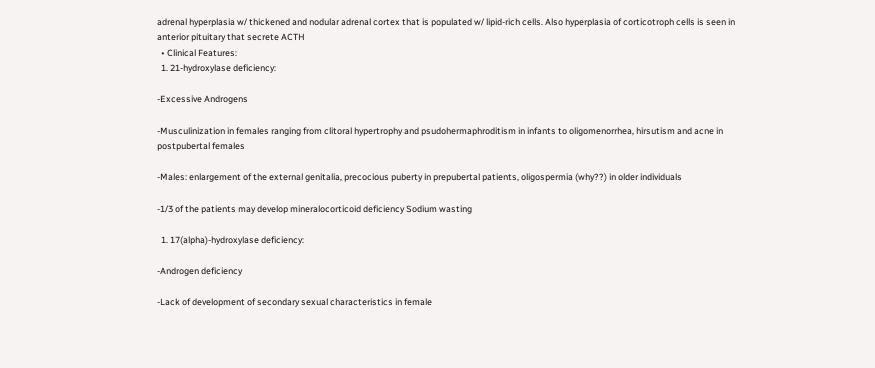adrenal hyperplasia w/ thickened and nodular adrenal cortex that is populated w/ lipid-rich cells. Also hyperplasia of corticotroph cells is seen in anterior pituitary that secrete ACTH
  • Clinical Features:
  1. 21-hydroxylase deficiency:

-Excessive Androgens

-Musculinization in females ranging from clitoral hypertrophy and psudohermaphroditism in infants to oligomenorrhea, hirsutism and acne in postpubertal females

-Males: enlargement of the external genitalia, precocious puberty in prepubertal patients, oligospermia (why??) in older individuals

-1/3 of the patients may develop mineralocorticoid deficiency Sodium wasting

  1. 17(alpha)-hydroxylase deficiency:

-Androgen deficiency

-Lack of development of secondary sexual characteristics in female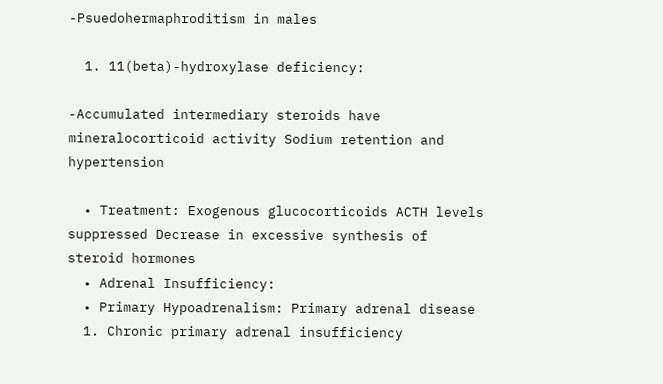-Psuedohermaphroditism in males

  1. 11(beta)-hydroxylase deficiency:

-Accumulated intermediary steroids have mineralocorticoid activity Sodium retention and hypertension

  • Treatment: Exogenous glucocorticoids ACTH levels suppressed Decrease in excessive synthesis of steroid hormones
  • Adrenal Insufficiency:
  • Primary Hypoadrenalism: Primary adrenal disease
  1. Chronic primary adrenal insufficiency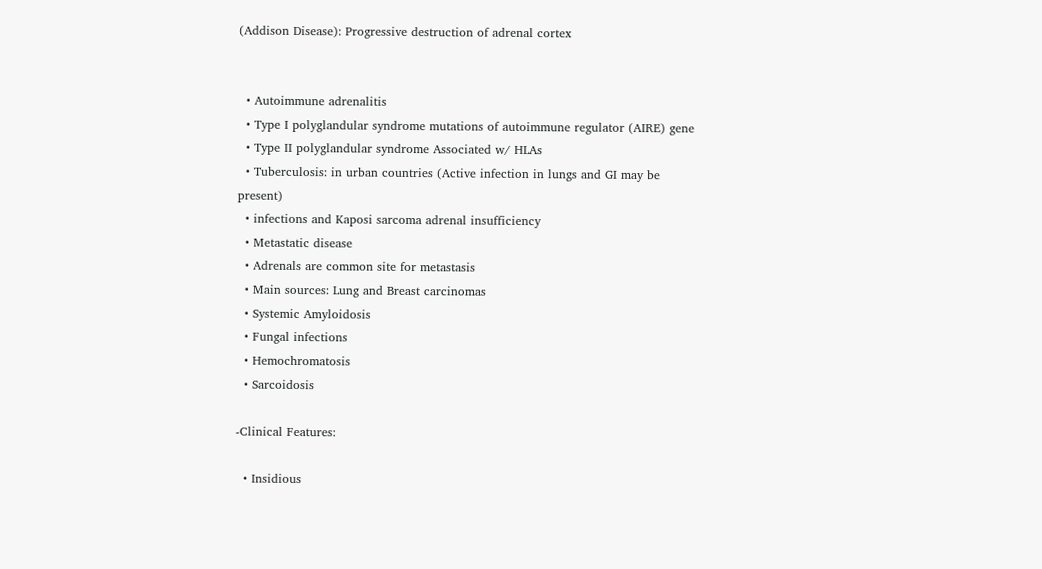(Addison Disease): Progressive destruction of adrenal cortex


  • Autoimmune adrenalitis
  • Type I polyglandular syndrome mutations of autoimmune regulator (AIRE) gene
  • Type II polyglandular syndrome Associated w/ HLAs
  • Tuberculosis: in urban countries (Active infection in lungs and GI may be present)
  • infections and Kaposi sarcoma adrenal insufficiency
  • Metastatic disease
  • Adrenals are common site for metastasis
  • Main sources: Lung and Breast carcinomas
  • Systemic Amyloidosis
  • Fungal infections
  • Hemochromatosis
  • Sarcoidosis

-Clinical Features:

  • Insidious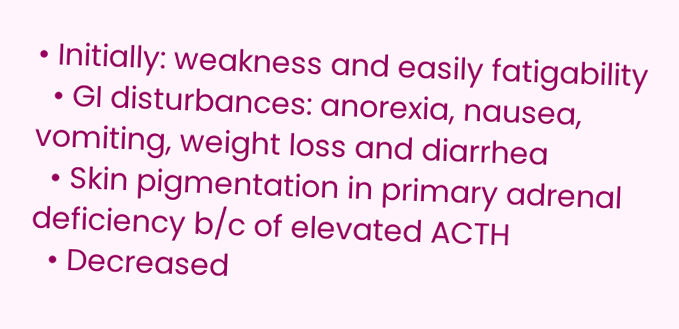• Initially: weakness and easily fatigability
  • GI disturbances: anorexia, nausea, vomiting, weight loss and diarrhea
  • Skin pigmentation in primary adrenal deficiency b/c of elevated ACTH
  • Decreased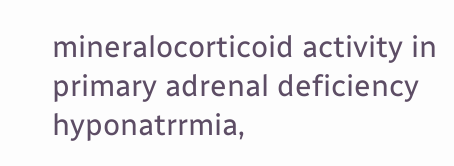mineralocorticoid activity in primary adrenal deficiency hyponatrrmia,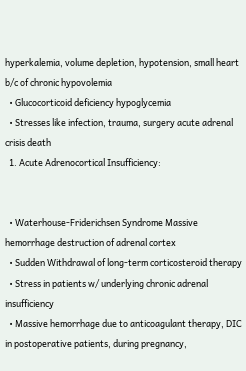hyperkalemia, volume depletion, hypotension, small heart b/c of chronic hypovolemia
  • Glucocorticoid deficiency hypoglycemia
  • Stresses like infection, trauma, surgery acute adrenal crisis death
  1. Acute Adrenocortical Insufficiency:


  • Waterhouse-Friderichsen Syndrome Massive hemorrhage destruction of adrenal cortex
  • Sudden Withdrawal of long-term corticosteroid therapy
  • Stress in patients w/ underlying chronic adrenal insufficiency
  • Massive hemorrhage due to anticoagulant therapy, DIC in postoperative patients, during pregnancy,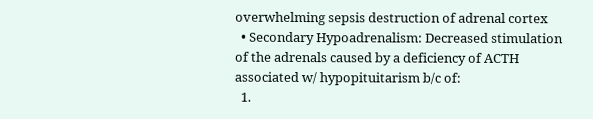overwhelming sepsis destruction of adrenal cortex
  • Secondary Hypoadrenalism: Decreased stimulation of the adrenals caused by a deficiency of ACTH associated w/ hypopituitarism b/c of:
  1.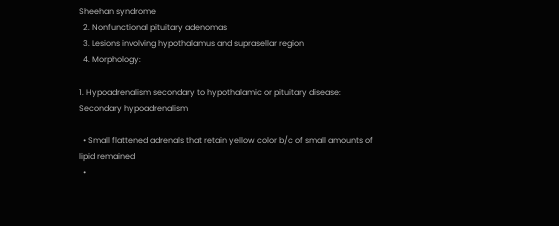Sheehan syndrome
  2. Nonfunctional pituitary adenomas
  3. Lesions involving hypothalamus and suprasellar region
  4. Morphology:

1. Hypoadrenalism secondary to hypothalamic or pituitary disease: Secondary hypoadrenalism

  • Small flattened adrenals that retain yellow color b/c of small amounts of lipid remained
  •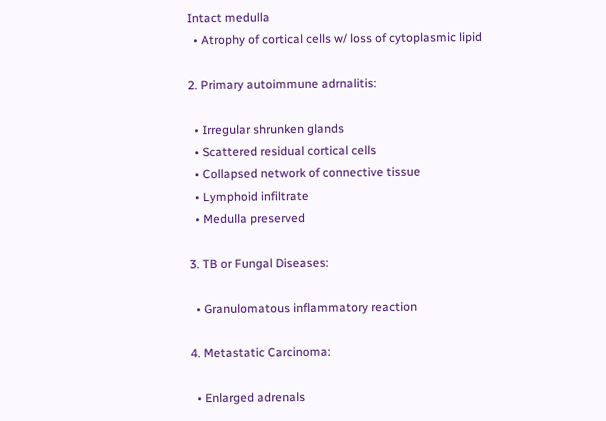Intact medulla
  • Atrophy of cortical cells w/ loss of cytoplasmic lipid

2. Primary autoimmune adrnalitis:

  • Irregular shrunken glands
  • Scattered residual cortical cells
  • Collapsed network of connective tissue
  • Lymphoid infiltrate
  • Medulla preserved

3. TB or Fungal Diseases:

  • Granulomatous inflammatory reaction

4. Metastatic Carcinoma:

  • Enlarged adrenals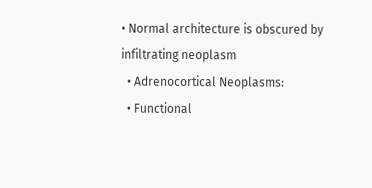• Normal architecture is obscured by infiltrating neoplasm
  • Adrenocortical Neoplasms:
  • Functional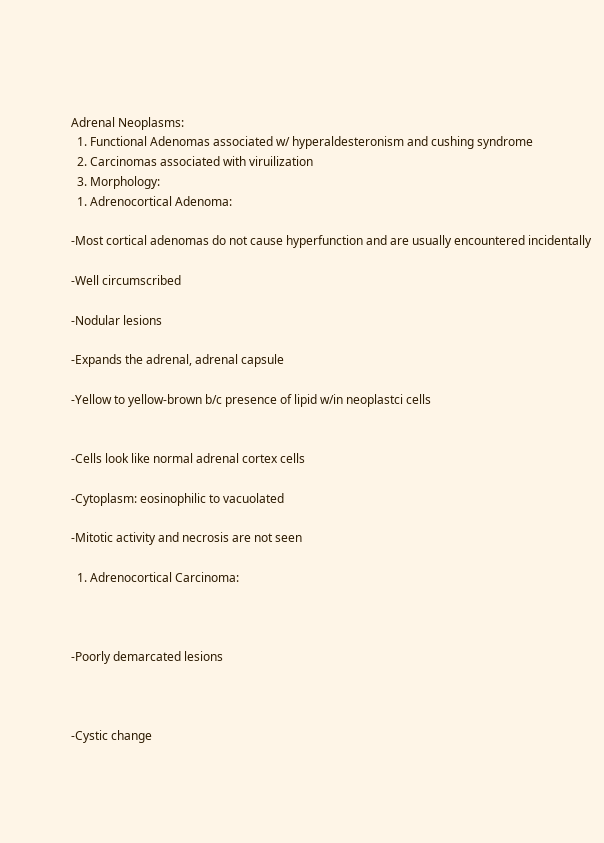Adrenal Neoplasms:
  1. Functional Adenomas associated w/ hyperaldesteronism and cushing syndrome
  2. Carcinomas associated with viruilization
  3. Morphology:
  1. Adrenocortical Adenoma:

-Most cortical adenomas do not cause hyperfunction and are usually encountered incidentally

-Well circumscribed

-Nodular lesions

-Expands the adrenal, adrenal capsule

-Yellow to yellow-brown b/c presence of lipid w/in neoplastci cells


-Cells look like normal adrenal cortex cells

-Cytoplasm: eosinophilic to vacuolated

-Mitotic activity and necrosis are not seen

  1. Adrenocortical Carcinoma:



-Poorly demarcated lesions



-Cystic change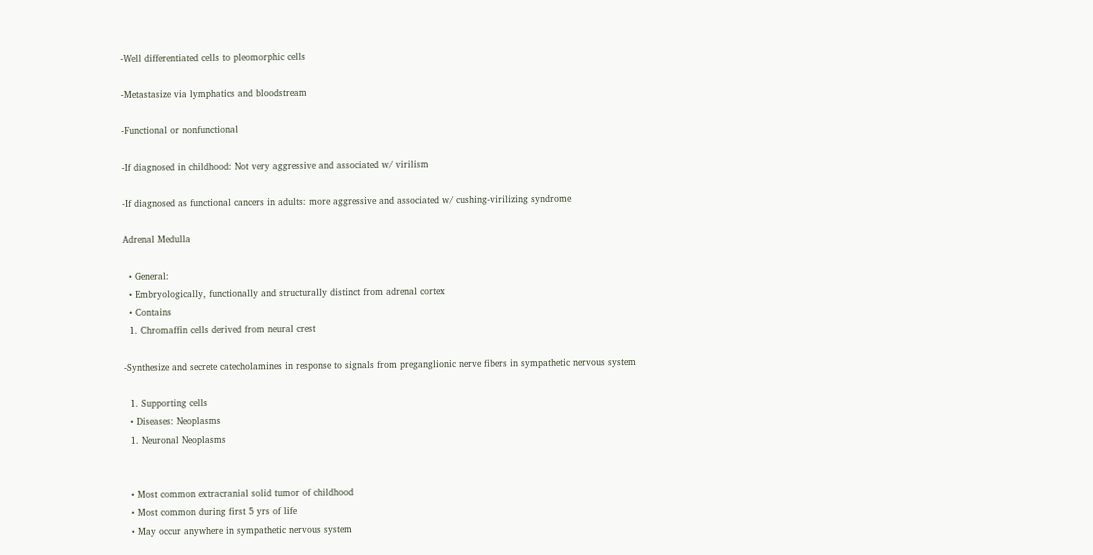-Well differentiated cells to pleomorphic cells

-Metastasize via lymphatics and bloodstream

-Functional or nonfunctional

-If diagnosed in childhood: Not very aggressive and associated w/ virilism

-If diagnosed as functional cancers in adults: more aggressive and associated w/ cushing-virilizing syndrome

Adrenal Medulla

  • General:
  • Embryologically, functionally and structurally distinct from adrenal cortex
  • Contains
  1. Chromaffin cells derived from neural crest

-Synthesize and secrete catecholamines in response to signals from preganglionic nerve fibers in sympathetic nervous system

  1. Supporting cells
  • Diseases: Neoplasms
  1. Neuronal Neoplasms


  • Most common extracranial solid tumor of childhood
  • Most common during first 5 yrs of life
  • May occur anywhere in sympathetic nervous system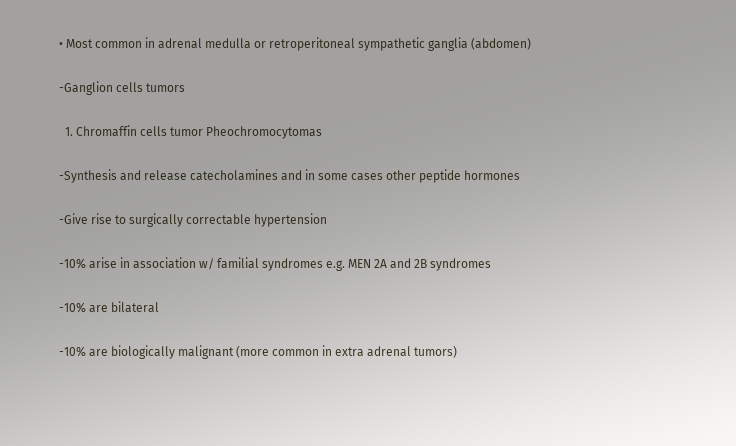• Most common in adrenal medulla or retroperitoneal sympathetic ganglia (abdomen)

-Ganglion cells tumors

  1. Chromaffin cells tumor Pheochromocytomas

-Synthesis and release catecholamines and in some cases other peptide hormones

-Give rise to surgically correctable hypertension

-10% arise in association w/ familial syndromes e.g. MEN 2A and 2B syndromes

-10% are bilateral

-10% are biologically malignant (more common in extra adrenal tumors)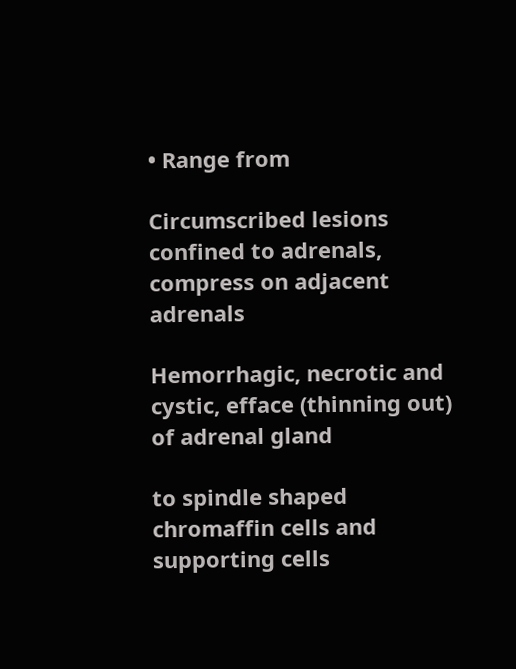• Range from

Circumscribed lesions confined to adrenals, compress on adjacent adrenals

Hemorrhagic, necrotic and cystic, efface (thinning out) of adrenal gland

to spindle shaped chromaffin cells and supporting cells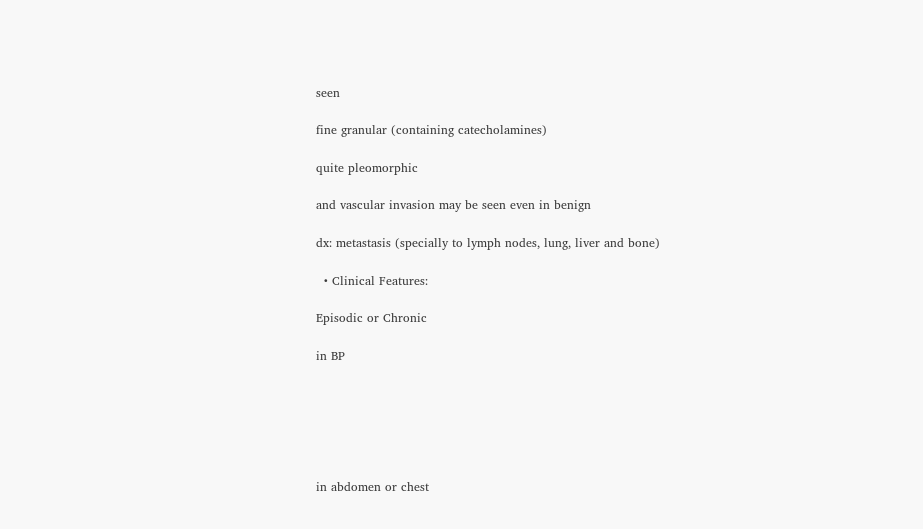seen

fine granular (containing catecholamines)

quite pleomorphic

and vascular invasion may be seen even in benign

dx: metastasis (specially to lymph nodes, lung, liver and bone)

  • Clinical Features:

Episodic or Chronic

in BP






in abdomen or chest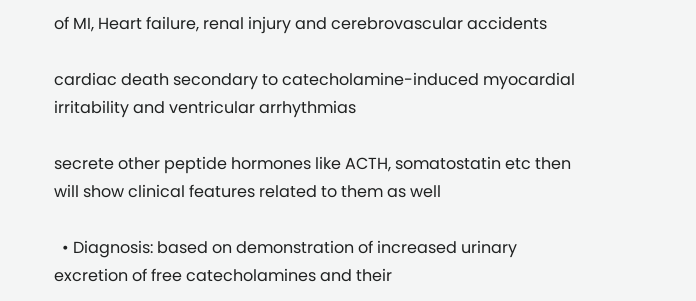of MI, Heart failure, renal injury and cerebrovascular accidents

cardiac death secondary to catecholamine-induced myocardial irritability and ventricular arrhythmias

secrete other peptide hormones like ACTH, somatostatin etc then will show clinical features related to them as well

  • Diagnosis: based on demonstration of increased urinary excretion of free catecholamines and their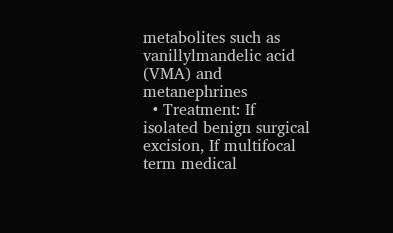metabolites such as vanillylmandelic acid (VMA) and metanephrines
  • Treatment: If isolated benign surgical excision, If multifocal term medical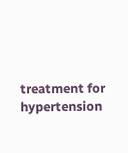treatment for hypertension